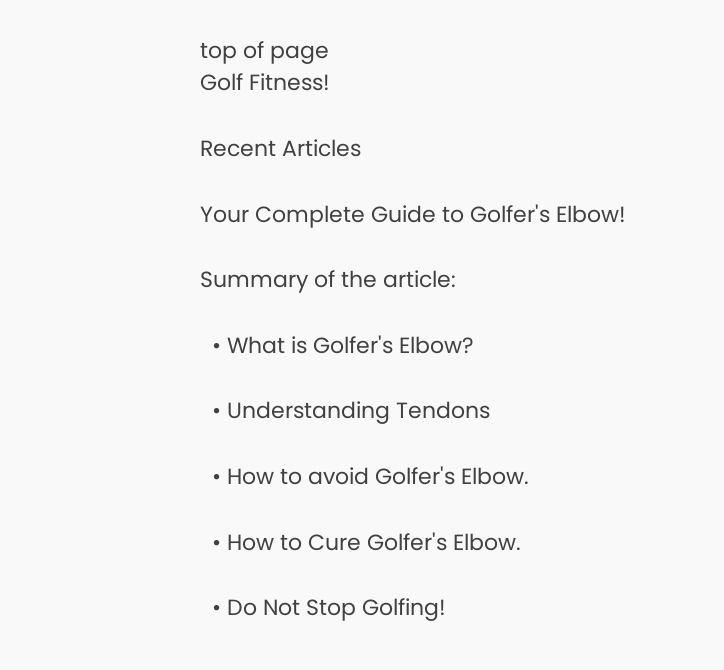top of page
Golf Fitness!

Recent Articles

Your Complete Guide to Golfer's Elbow!

Summary of the article:

  • What is Golfer's Elbow?

  • Understanding Tendons

  • How to avoid Golfer's Elbow.

  • How to Cure Golfer's Elbow.

  • Do Not Stop Golfing!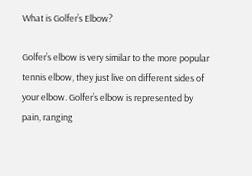What is Golfer’s Elbow?

Golfer’s elbow is very similar to the more popular tennis elbow, they just live on different sides of your elbow. Golfer’s elbow is represented by pain, ranging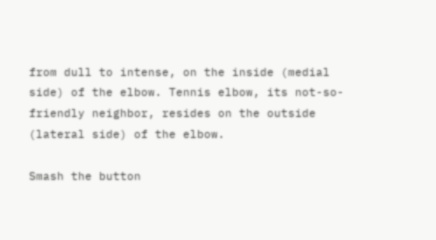from dull to intense, on the inside (medial side) of the elbow. Tennis elbow, its not-so-friendly neighbor, resides on the outside (lateral side) of the elbow.

Smash the button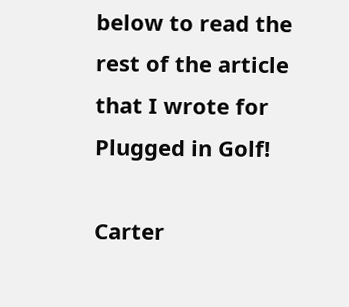below to read the rest of the article that I wrote for Plugged in Golf!

Carter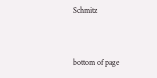Schmitz


bottom of page